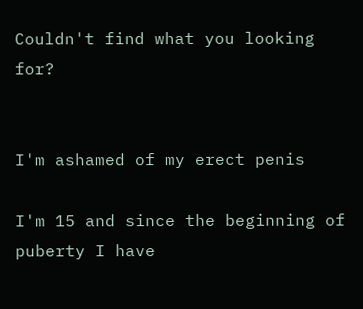Couldn't find what you looking for?


I'm ashamed of my erect penis

I'm 15 and since the beginning of puberty I have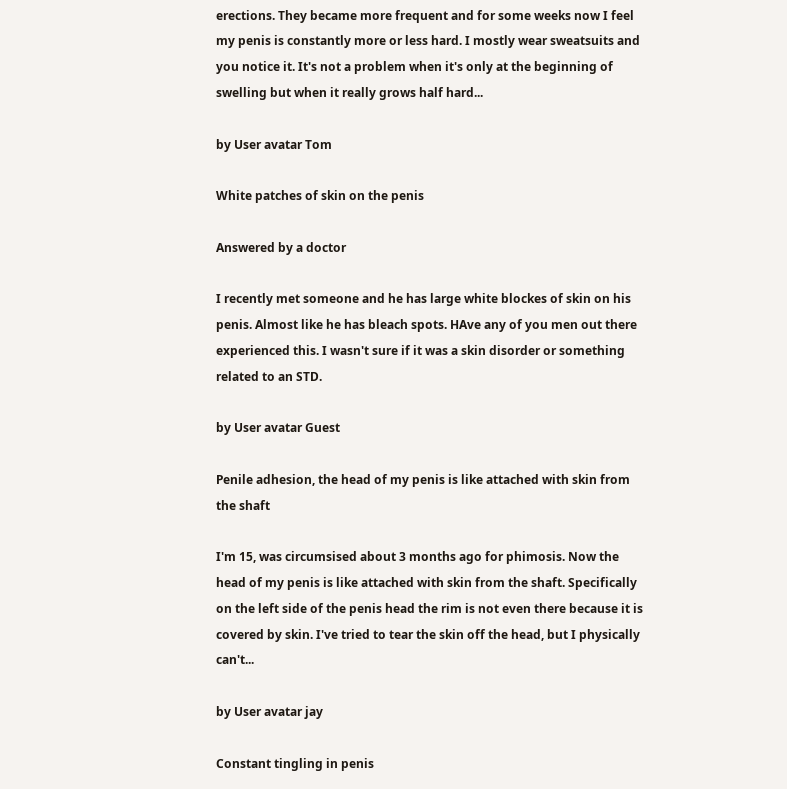erections. They became more frequent and for some weeks now I feel my penis is constantly more or less hard. I mostly wear sweatsuits and you notice it. It's not a problem when it's only at the beginning of swelling but when it really grows half hard...

by User avatar Tom

White patches of skin on the penis

Answered by a doctor

I recently met someone and he has large white blockes of skin on his penis. Almost like he has bleach spots. HAve any of you men out there experienced this. I wasn't sure if it was a skin disorder or something related to an STD.

by User avatar Guest

Penile adhesion, the head of my penis is like attached with skin from the shaft

I'm 15, was circumsised about 3 months ago for phimosis. Now the head of my penis is like attached with skin from the shaft. Specifically on the left side of the penis head the rim is not even there because it is covered by skin. I've tried to tear the skin off the head, but I physically can't...

by User avatar jay

Constant tingling in penis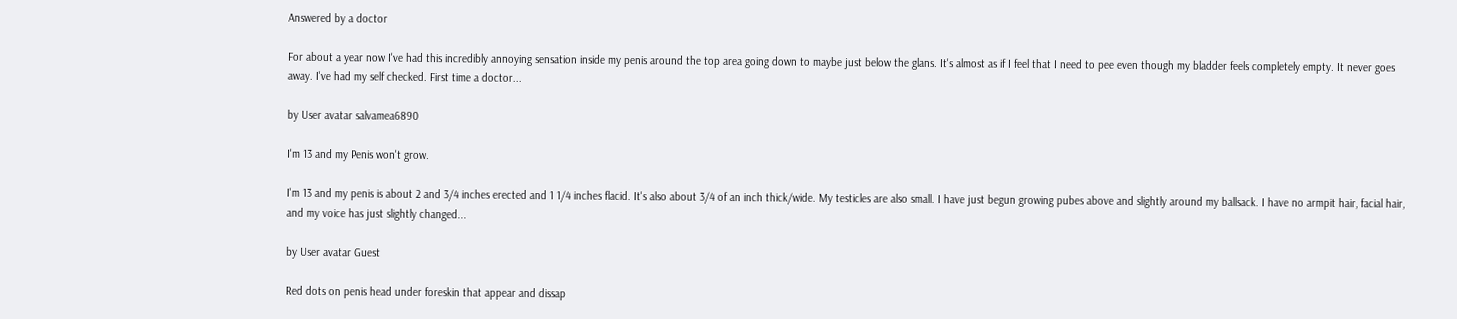Answered by a doctor

For about a year now I've had this incredibly annoying sensation inside my penis around the top area going down to maybe just below the glans. It's almost as if I feel that I need to pee even though my bladder feels completely empty. It never goes away. I've had my self checked. First time a doctor...

by User avatar salvamea6890

I'm 13 and my Penis won't grow.

I'm 13 and my penis is about 2 and 3/4 inches erected and 1 1/4 inches flacid. It's also about 3/4 of an inch thick/wide. My testicles are also small. I have just begun growing pubes above and slightly around my ballsack. I have no armpit hair, facial hair, and my voice has just slightly changed...

by User avatar Guest

Red dots on penis head under foreskin that appear and dissap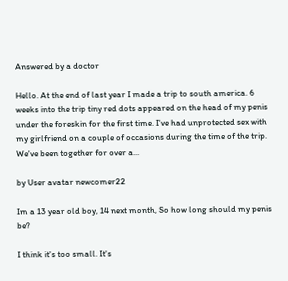Answered by a doctor

Hello. At the end of last year I made a trip to south america. 6 weeks into the trip tiny red dots appeared on the head of my penis under the foreskin for the first time. I've had unprotected sex with my girlfriend on a couple of occasions during the time of the trip. We've been together for over a...

by User avatar newcomer22

Im a 13 year old boy, 14 next month, So how long should my penis be?

I think it's too small. It's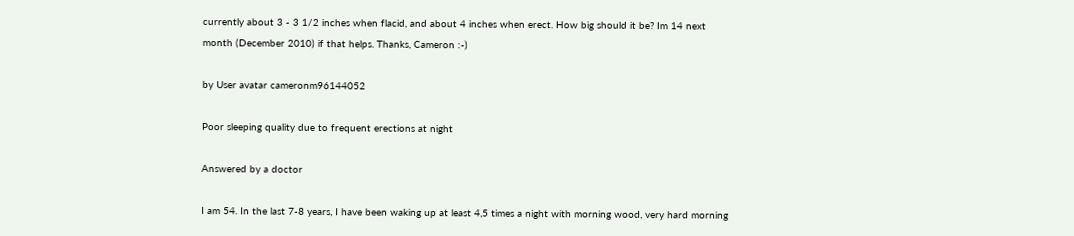currently about 3 - 3 1/2 inches when flacid, and about 4 inches when erect. How big should it be? Im 14 next month (December 2010) if that helps. Thanks, Cameron :-)

by User avatar cameronm96144052

Poor sleeping quality due to frequent erections at night

Answered by a doctor

I am 54. In the last 7-8 years, I have been waking up at least 4,5 times a night with morning wood, very hard morning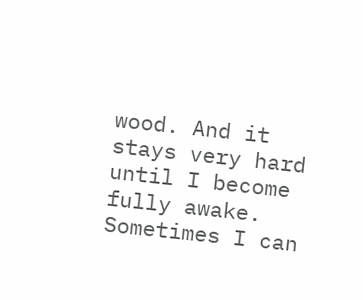wood. And it stays very hard until I become fully awake. Sometimes I can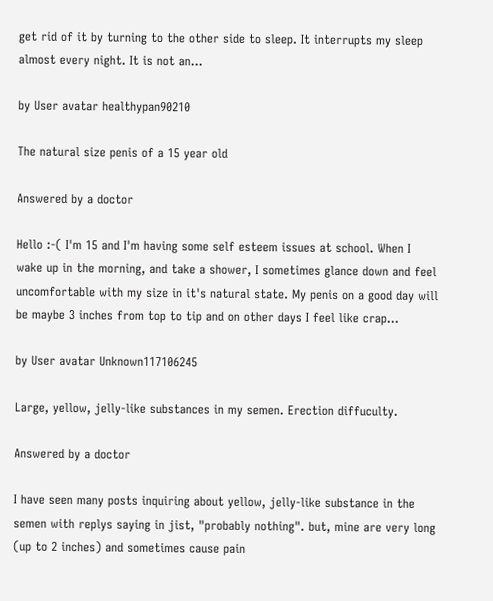get rid of it by turning to the other side to sleep. It interrupts my sleep almost every night. It is not an...

by User avatar healthypan90210

The natural size penis of a 15 year old

Answered by a doctor

Hello :-( I'm 15 and I'm having some self esteem issues at school. When I wake up in the morning, and take a shower, I sometimes glance down and feel uncomfortable with my size in it's natural state. My penis on a good day will be maybe 3 inches from top to tip and on other days I feel like crap...

by User avatar Unknown117106245

Large, yellow, jelly-like substances in my semen. Erection diffuculty.

Answered by a doctor

I have seen many posts inquiring about yellow, jelly-like substance in the semen with replys saying in jist, "probably nothing". but, mine are very long (up to 2 inches) and sometimes cause pain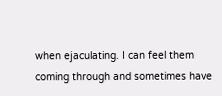when ejaculating. I can feel them coming through and sometimes have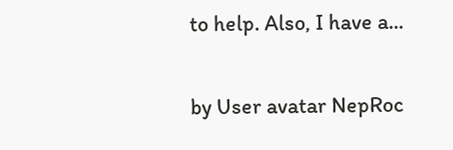to help. Also, I have a...

by User avatar NepRoc